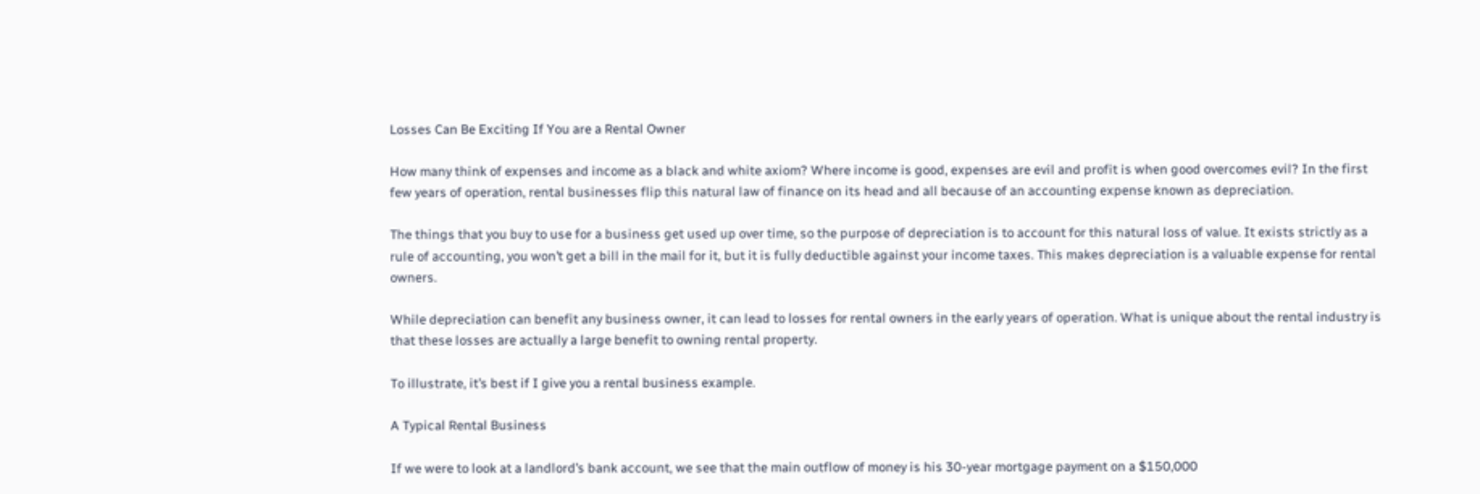Losses Can Be Exciting If You are a Rental Owner

How many think of expenses and income as a black and white axiom? Where income is good, expenses are evil and profit is when good overcomes evil? In the first few years of operation, rental businesses flip this natural law of finance on its head and all because of an accounting expense known as depreciation.

The things that you buy to use for a business get used up over time, so the purpose of depreciation is to account for this natural loss of value. It exists strictly as a rule of accounting, you won’t get a bill in the mail for it, but it is fully deductible against your income taxes. This makes depreciation is a valuable expense for rental owners.

While depreciation can benefit any business owner, it can lead to losses for rental owners in the early years of operation. What is unique about the rental industry is that these losses are actually a large benefit to owning rental property.

To illustrate, it’s best if I give you a rental business example.

A Typical Rental Business

If we were to look at a landlord’s bank account, we see that the main outflow of money is his 30-year mortgage payment on a $150,000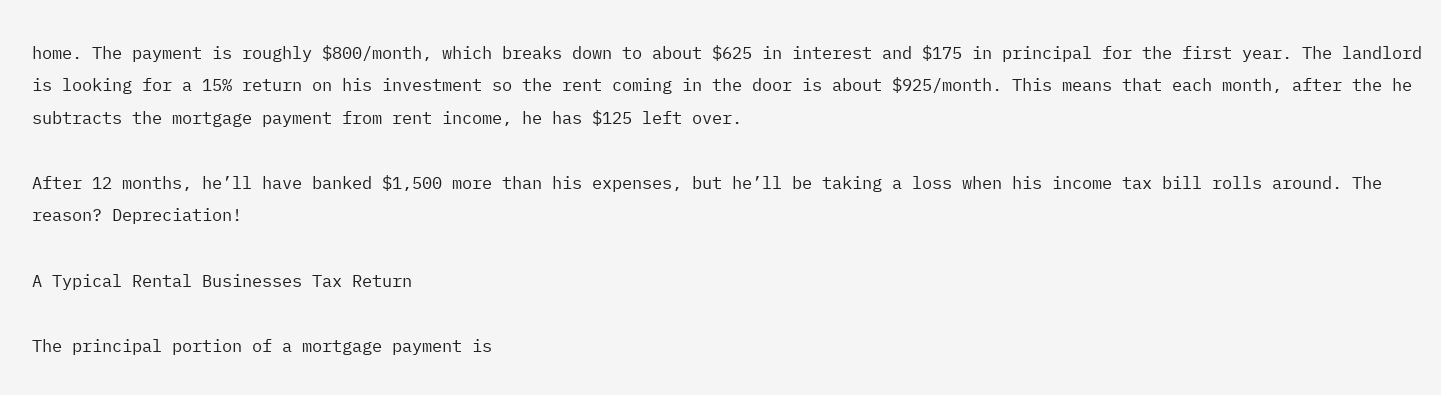home. The payment is roughly $800/month, which breaks down to about $625 in interest and $175 in principal for the first year. The landlord is looking for a 15% return on his investment so the rent coming in the door is about $925/month. This means that each month, after the he subtracts the mortgage payment from rent income, he has $125 left over.

After 12 months, he’ll have banked $1,500 more than his expenses, but he’ll be taking a loss when his income tax bill rolls around. The reason? Depreciation!

A Typical Rental Businesses Tax Return

The principal portion of a mortgage payment is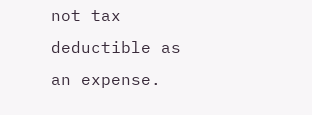not tax deductible as an expense.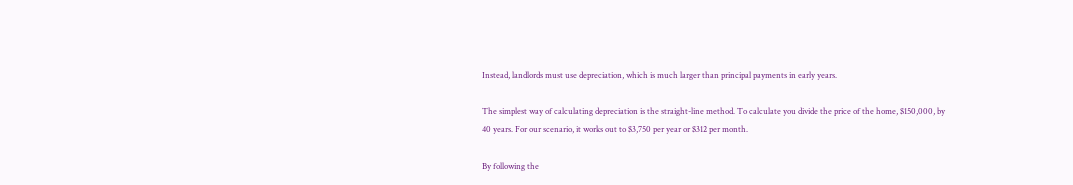Instead, landlords must use depreciation, which is much larger than principal payments in early years.

The simplest way of calculating depreciation is the straight-line method. To calculate you divide the price of the home, $150,000, by 40 years. For our scenario, it works out to $3,750 per year or $312 per month.

By following the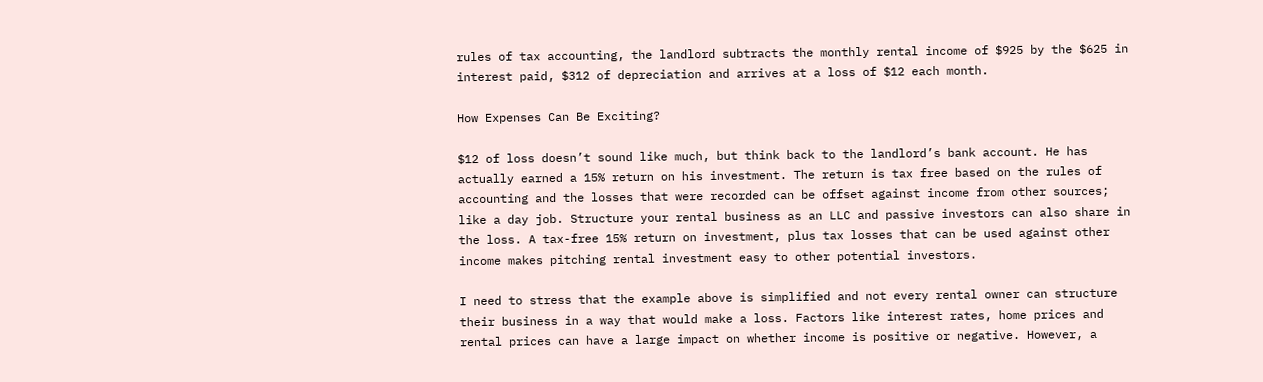rules of tax accounting, the landlord subtracts the monthly rental income of $925 by the $625 in interest paid, $312 of depreciation and arrives at a loss of $12 each month.

How Expenses Can Be Exciting?

$12 of loss doesn’t sound like much, but think back to the landlord’s bank account. He has actually earned a 15% return on his investment. The return is tax free based on the rules of accounting and the losses that were recorded can be offset against income from other sources; like a day job. Structure your rental business as an LLC and passive investors can also share in the loss. A tax-free 15% return on investment, plus tax losses that can be used against other income makes pitching rental investment easy to other potential investors.

I need to stress that the example above is simplified and not every rental owner can structure their business in a way that would make a loss. Factors like interest rates, home prices and rental prices can have a large impact on whether income is positive or negative. However, a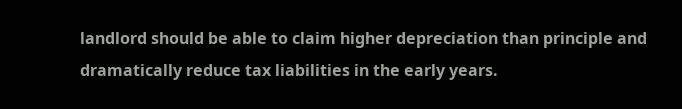landlord should be able to claim higher depreciation than principle and dramatically reduce tax liabilities in the early years.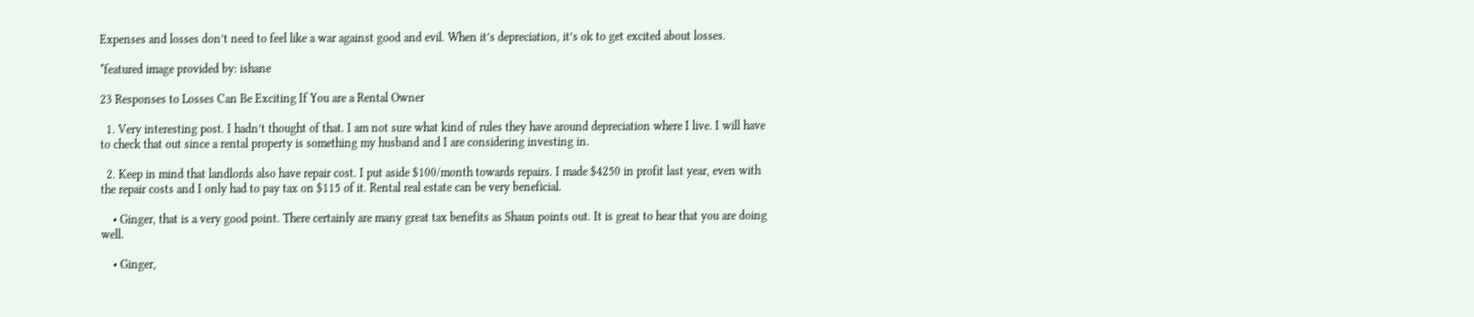Expenses and losses don’t need to feel like a war against good and evil. When it’s depreciation, it’s ok to get excited about losses.

*featured image provided by: ishane

23 Responses to Losses Can Be Exciting If You are a Rental Owner

  1. Very interesting post. I hadn’t thought of that. I am not sure what kind of rules they have around depreciation where I live. I will have to check that out since a rental property is something my husband and I are considering investing in.

  2. Keep in mind that landlords also have repair cost. I put aside $100/month towards repairs. I made $4250 in profit last year, even with the repair costs and I only had to pay tax on $115 of it. Rental real estate can be very beneficial.

    • Ginger, that is a very good point. There certainly are many great tax benefits as Shaun points out. It is great to hear that you are doing well.

    • Ginger,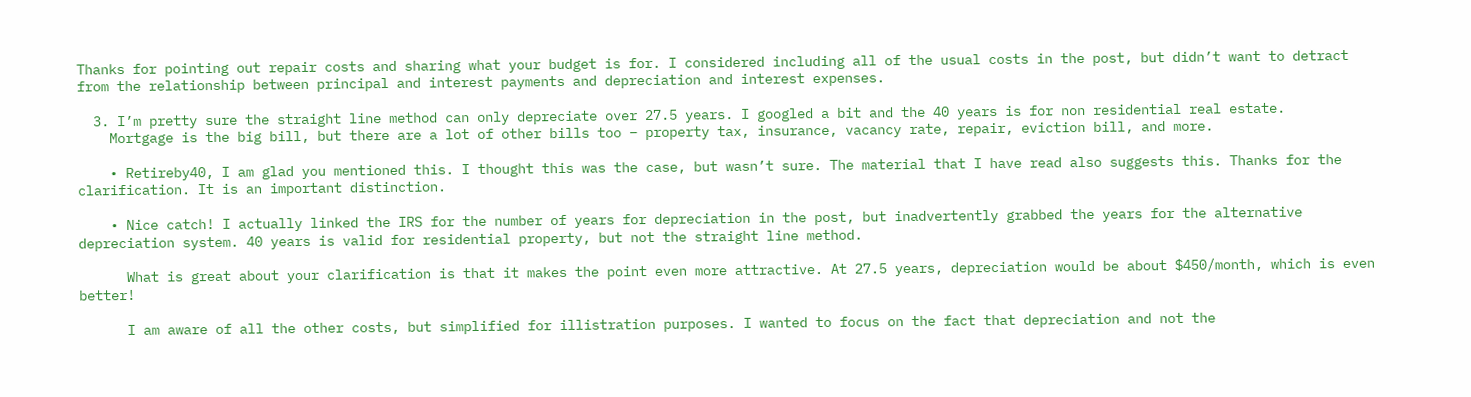Thanks for pointing out repair costs and sharing what your budget is for. I considered including all of the usual costs in the post, but didn’t want to detract from the relationship between principal and interest payments and depreciation and interest expenses.

  3. I’m pretty sure the straight line method can only depreciate over 27.5 years. I googled a bit and the 40 years is for non residential real estate.
    Mortgage is the big bill, but there are a lot of other bills too – property tax, insurance, vacancy rate, repair, eviction bill, and more.

    • Retireby40, I am glad you mentioned this. I thought this was the case, but wasn’t sure. The material that I have read also suggests this. Thanks for the clarification. It is an important distinction.

    • Nice catch! I actually linked the IRS for the number of years for depreciation in the post, but inadvertently grabbed the years for the alternative depreciation system. 40 years is valid for residential property, but not the straight line method.

      What is great about your clarification is that it makes the point even more attractive. At 27.5 years, depreciation would be about $450/month, which is even better!

      I am aware of all the other costs, but simplified for illistration purposes. I wanted to focus on the fact that depreciation and not the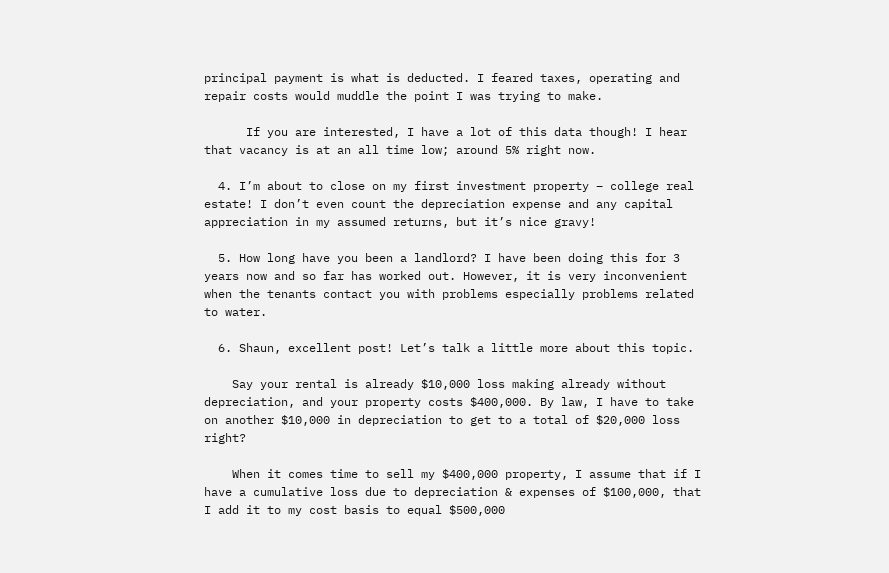principal payment is what is deducted. I feared taxes, operating and repair costs would muddle the point I was trying to make.

      If you are interested, I have a lot of this data though! I hear that vacancy is at an all time low; around 5% right now.

  4. I’m about to close on my first investment property – college real estate! I don’t even count the depreciation expense and any capital appreciation in my assumed returns, but it’s nice gravy!

  5. How long have you been a landlord? I have been doing this for 3 years now and so far has worked out. However, it is very inconvenient when the tenants contact you with problems especially problems related to water.

  6. Shaun, excellent post! Let’s talk a little more about this topic.

    Say your rental is already $10,000 loss making already without depreciation, and your property costs $400,000. By law, I have to take on another $10,000 in depreciation to get to a total of $20,000 loss right?

    When it comes time to sell my $400,000 property, I assume that if I have a cumulative loss due to depreciation & expenses of $100,000, that I add it to my cost basis to equal $500,000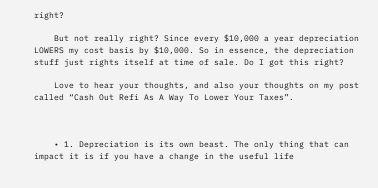right?

    But not really right? Since every $10,000 a year depreciation LOWERS my cost basis by $10,000. So in essence, the depreciation stuff just rights itself at time of sale. Do I got this right?

    Love to hear your thoughts, and also your thoughts on my post called “Cash Out Refi As A Way To Lower Your Taxes”.



    • 1. Depreciation is its own beast. The only thing that can impact it is if you have a change in the useful life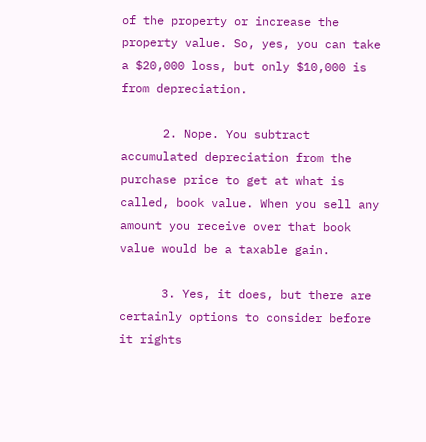of the property or increase the property value. So, yes, you can take a $20,000 loss, but only $10,000 is from depreciation.

      2. Nope. You subtract accumulated depreciation from the purchase price to get at what is called, book value. When you sell any amount you receive over that book value would be a taxable gain.

      3. Yes, it does, but there are certainly options to consider before it rights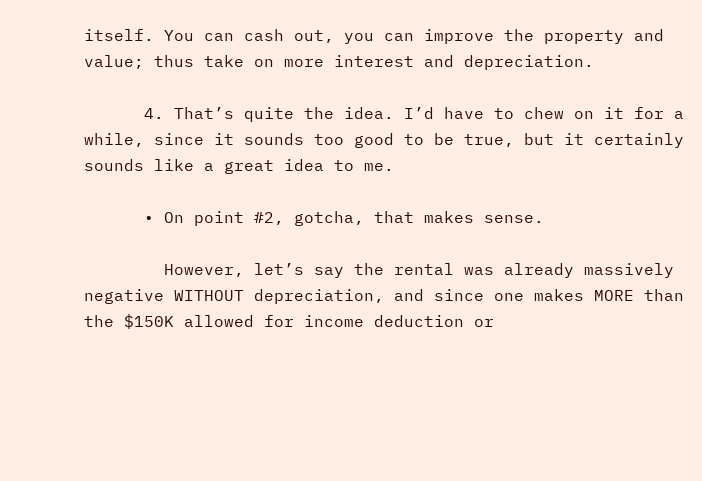itself. You can cash out, you can improve the property and value; thus take on more interest and depreciation.

      4. That’s quite the idea. I’d have to chew on it for a while, since it sounds too good to be true, but it certainly sounds like a great idea to me.

      • On point #2, gotcha, that makes sense.

        However, let’s say the rental was already massively negative WITHOUT depreciation, and since one makes MORE than the $150K allowed for income deduction or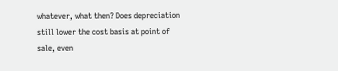whatever, what then? Does depreciation still lower the cost basis at point of sale, even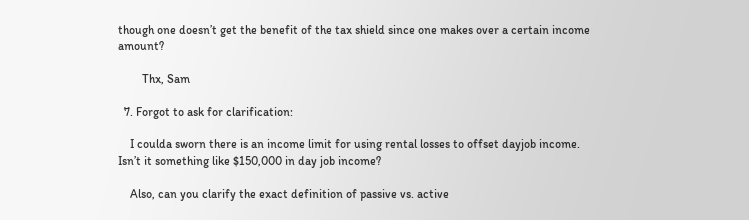though one doesn’t get the benefit of the tax shield since one makes over a certain income amount?

        Thx, Sam

  7. Forgot to ask for clarification:

    I coulda sworn there is an income limit for using rental losses to offset dayjob income. Isn’t it something like $150,000 in day job income?

    Also, can you clarify the exact definition of passive vs. active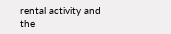rental activity and the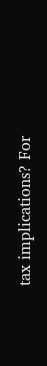tax implications? For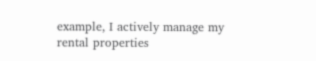example, I actively manage my rental properties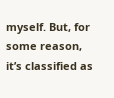myself. But, for some reason, it’s classified as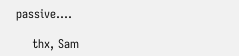passive….

    thx, Sam